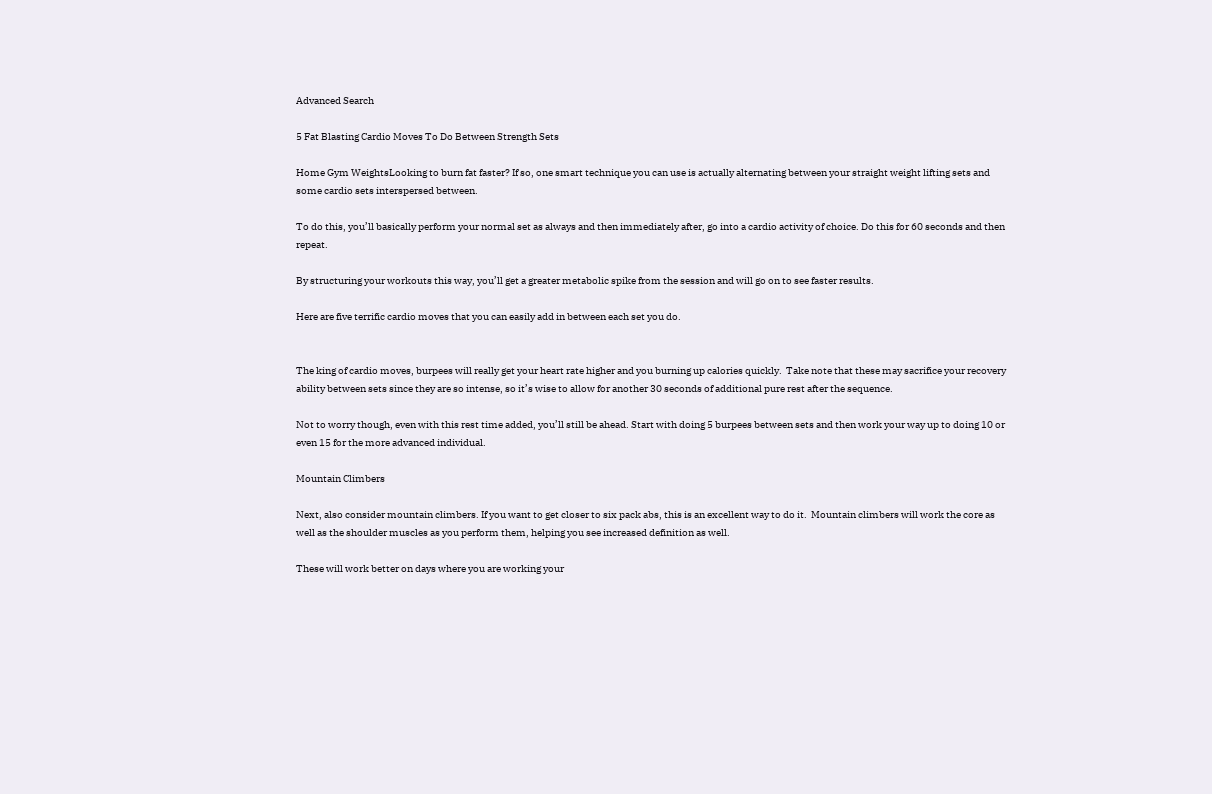Advanced Search

5 Fat Blasting Cardio Moves To Do Between Strength Sets

Home Gym WeightsLooking to burn fat faster? If so, one smart technique you can use is actually alternating between your straight weight lifting sets and some cardio sets interspersed between.

To do this, you’ll basically perform your normal set as always and then immediately after, go into a cardio activity of choice. Do this for 60 seconds and then repeat.

By structuring your workouts this way, you’ll get a greater metabolic spike from the session and will go on to see faster results.

Here are five terrific cardio moves that you can easily add in between each set you do.


The king of cardio moves, burpees will really get your heart rate higher and you burning up calories quickly.  Take note that these may sacrifice your recovery ability between sets since they are so intense, so it’s wise to allow for another 30 seconds of additional pure rest after the sequence.

Not to worry though, even with this rest time added, you’ll still be ahead. Start with doing 5 burpees between sets and then work your way up to doing 10 or even 15 for the more advanced individual.

Mountain Climbers

Next, also consider mountain climbers. If you want to get closer to six pack abs, this is an excellent way to do it.  Mountain climbers will work the core as well as the shoulder muscles as you perform them, helping you see increased definition as well.

These will work better on days where you are working your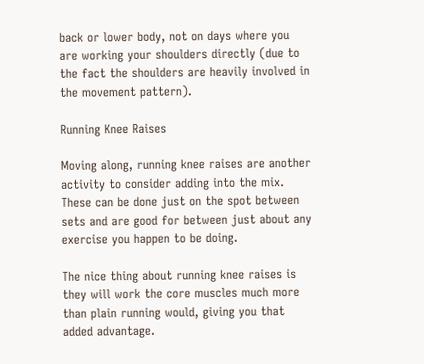back or lower body, not on days where you are working your shoulders directly (due to the fact the shoulders are heavily involved in the movement pattern).

Running Knee Raises

Moving along, running knee raises are another activity to consider adding into the mix.  These can be done just on the spot between sets and are good for between just about any exercise you happen to be doing.

The nice thing about running knee raises is they will work the core muscles much more than plain running would, giving you that added advantage.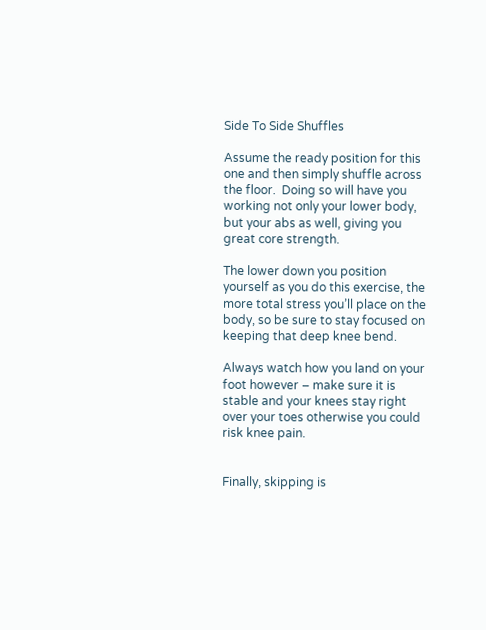Side To Side Shuffles

Assume the ready position for this one and then simply shuffle across the floor.  Doing so will have you working not only your lower body, but your abs as well, giving you great core strength.

The lower down you position yourself as you do this exercise, the more total stress you’ll place on the body, so be sure to stay focused on keeping that deep knee bend.

Always watch how you land on your foot however – make sure it is stable and your knees stay right over your toes otherwise you could risk knee pain.


Finally, skipping is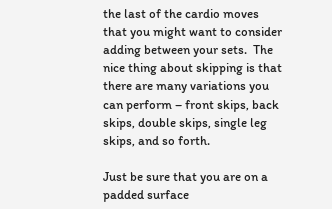the last of the cardio moves that you might want to consider adding between your sets.  The nice thing about skipping is that there are many variations you can perform – front skips, back skips, double skips, single leg skips, and so forth.

Just be sure that you are on a padded surface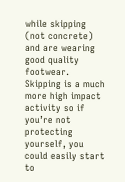while skipping (not concrete) and are wearing good quality footwear.  Skipping is a much more high impact activity so if you’re not protecting yourself, you could easily start to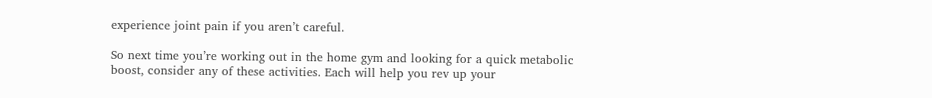experience joint pain if you aren’t careful.

So next time you’re working out in the home gym and looking for a quick metabolic boost, consider any of these activities. Each will help you rev up your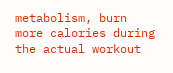metabolism, burn more calories during the actual workout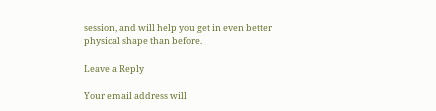session, and will help you get in even better physical shape than before.

Leave a Reply

Your email address will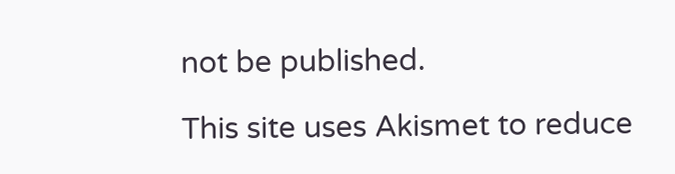not be published.

This site uses Akismet to reduce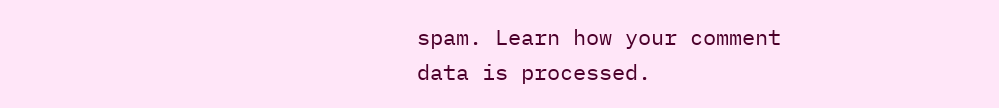spam. Learn how your comment data is processed.